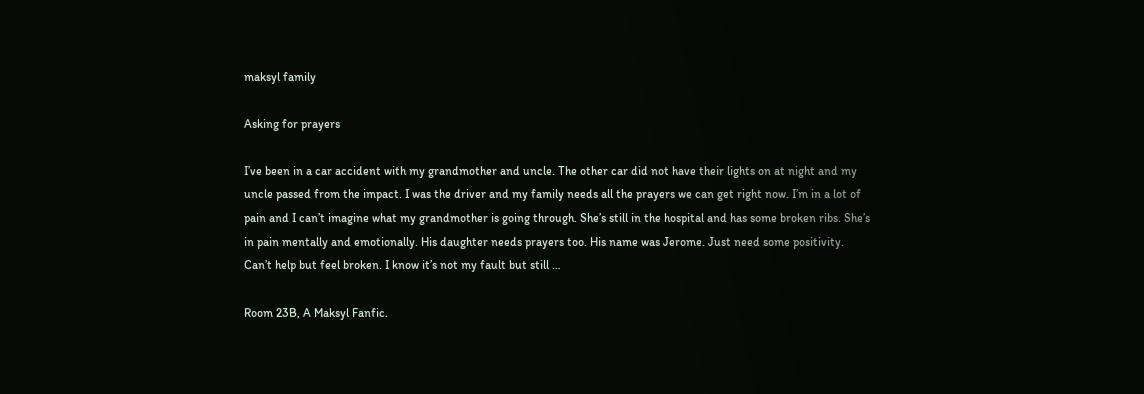maksyl family

Asking for prayers

I’ve been in a car accident with my grandmother and uncle. The other car did not have their lights on at night and my uncle passed from the impact. I was the driver and my family needs all the prayers we can get right now. I’m in a lot of pain and I can’t imagine what my grandmother is going through. She’s still in the hospital and has some broken ribs. She’s in pain mentally and emotionally. His daughter needs prayers too. His name was Jerome. Just need some positivity. Can’t help but feel broken. I know it’s not my fault but still …

Room 23B, A Maksyl Fanfic.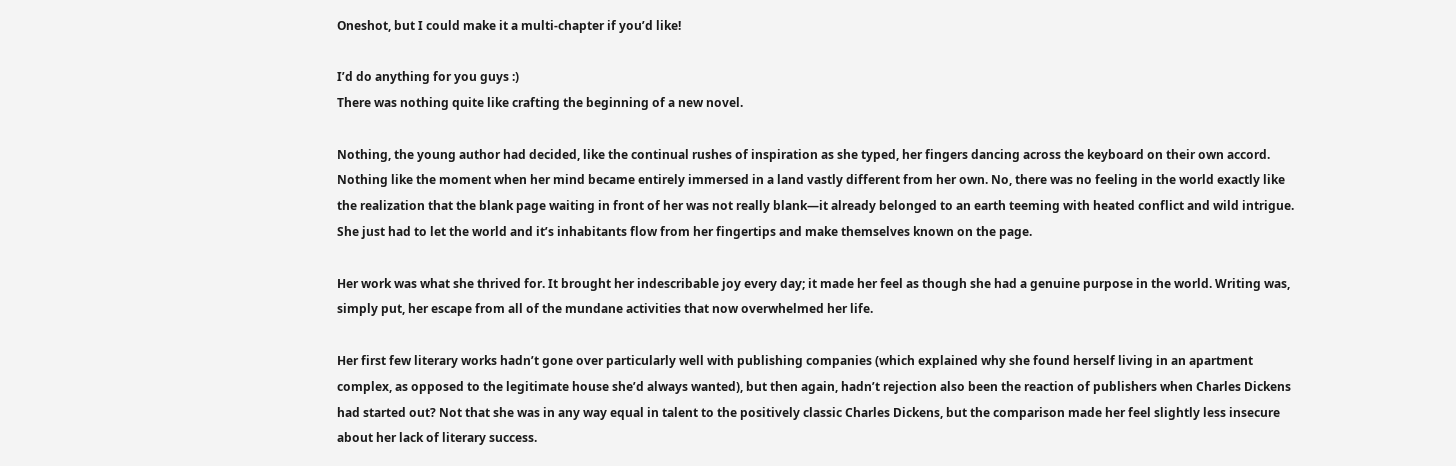Oneshot, but I could make it a multi-chapter if you’d like!

I’d do anything for you guys :)
There was nothing quite like crafting the beginning of a new novel.

Nothing, the young author had decided, like the continual rushes of inspiration as she typed, her fingers dancing across the keyboard on their own accord. Nothing like the moment when her mind became entirely immersed in a land vastly different from her own. No, there was no feeling in the world exactly like the realization that the blank page waiting in front of her was not really blank—it already belonged to an earth teeming with heated conflict and wild intrigue. She just had to let the world and it’s inhabitants flow from her fingertips and make themselves known on the page.

Her work was what she thrived for. It brought her indescribable joy every day; it made her feel as though she had a genuine purpose in the world. Writing was, simply put, her escape from all of the mundane activities that now overwhelmed her life.

Her first few literary works hadn’t gone over particularly well with publishing companies (which explained why she found herself living in an apartment complex, as opposed to the legitimate house she’d always wanted), but then again, hadn’t rejection also been the reaction of publishers when Charles Dickens had started out? Not that she was in any way equal in talent to the positively classic Charles Dickens, but the comparison made her feel slightly less insecure about her lack of literary success.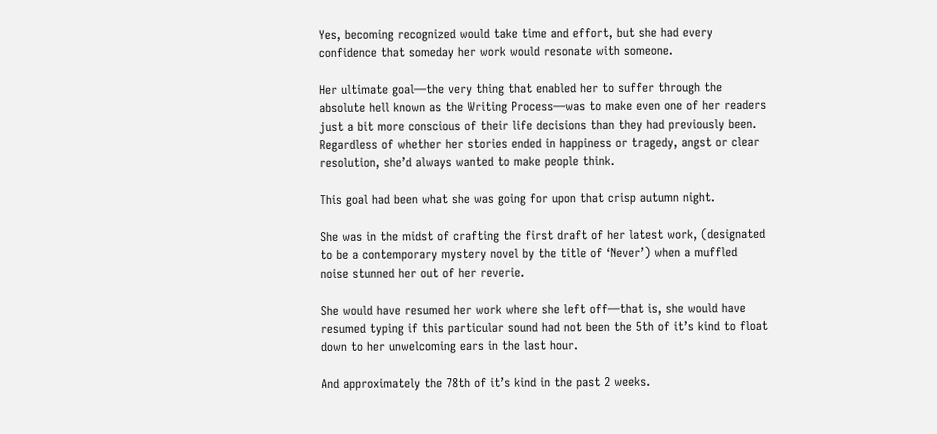Yes, becoming recognized would take time and effort, but she had every confidence that someday her work would resonate with someone.

Her ultimate goal—the very thing that enabled her to suffer through the absolute hell known as the Writing Process—was to make even one of her readers just a bit more conscious of their life decisions than they had previously been. Regardless of whether her stories ended in happiness or tragedy, angst or clear resolution, she’d always wanted to make people think.

This goal had been what she was going for upon that crisp autumn night.

She was in the midst of crafting the first draft of her latest work, (designated to be a contemporary mystery novel by the title of ‘Never’) when a muffled noise stunned her out of her reverie.

She would have resumed her work where she left off—that is, she would have resumed typing if this particular sound had not been the 5th of it’s kind to float down to her unwelcoming ears in the last hour.

And approximately the 78th of it’s kind in the past 2 weeks.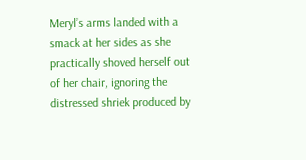Meryl’s arms landed with a smack at her sides as she practically shoved herself out of her chair, ignoring the distressed shriek produced by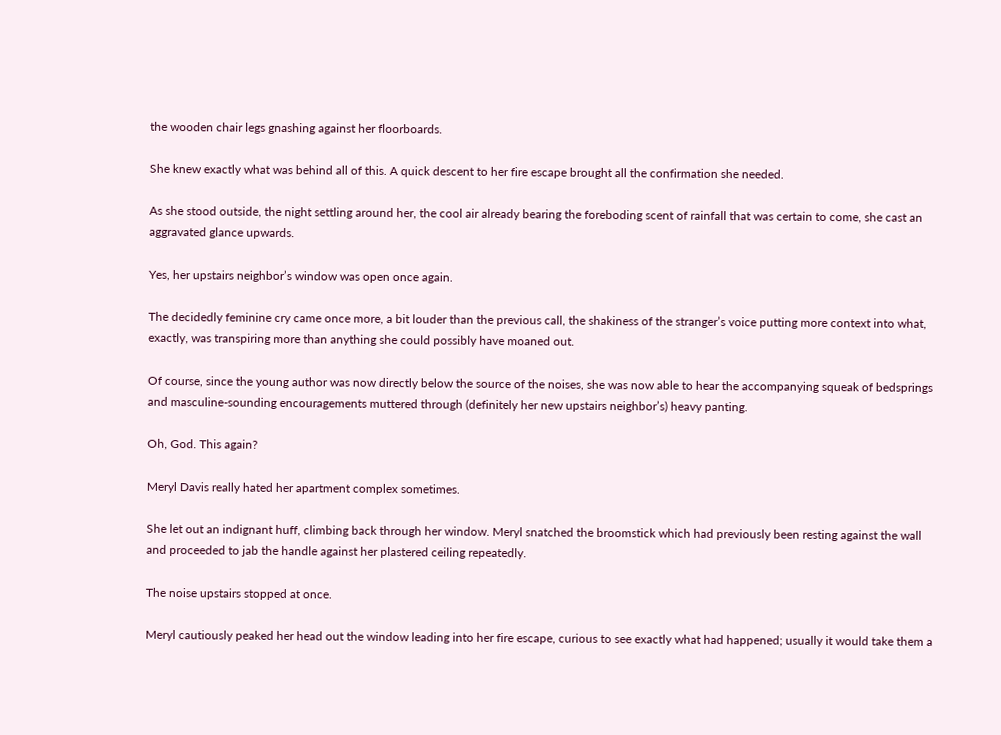the wooden chair legs gnashing against her floorboards.

She knew exactly what was behind all of this. A quick descent to her fire escape brought all the confirmation she needed.

As she stood outside, the night settling around her, the cool air already bearing the foreboding scent of rainfall that was certain to come, she cast an aggravated glance upwards.

Yes, her upstairs neighbor’s window was open once again.

The decidedly feminine cry came once more, a bit louder than the previous call, the shakiness of the stranger’s voice putting more context into what, exactly, was transpiring more than anything she could possibly have moaned out.

Of course, since the young author was now directly below the source of the noises, she was now able to hear the accompanying squeak of bedsprings and masculine-sounding encouragements muttered through (definitely her new upstairs neighbor’s) heavy panting.

Oh, God. This again?

Meryl Davis really hated her apartment complex sometimes.

She let out an indignant huff, climbing back through her window. Meryl snatched the broomstick which had previously been resting against the wall and proceeded to jab the handle against her plastered ceiling repeatedly.

The noise upstairs stopped at once.

Meryl cautiously peaked her head out the window leading into her fire escape, curious to see exactly what had happened; usually it would take them a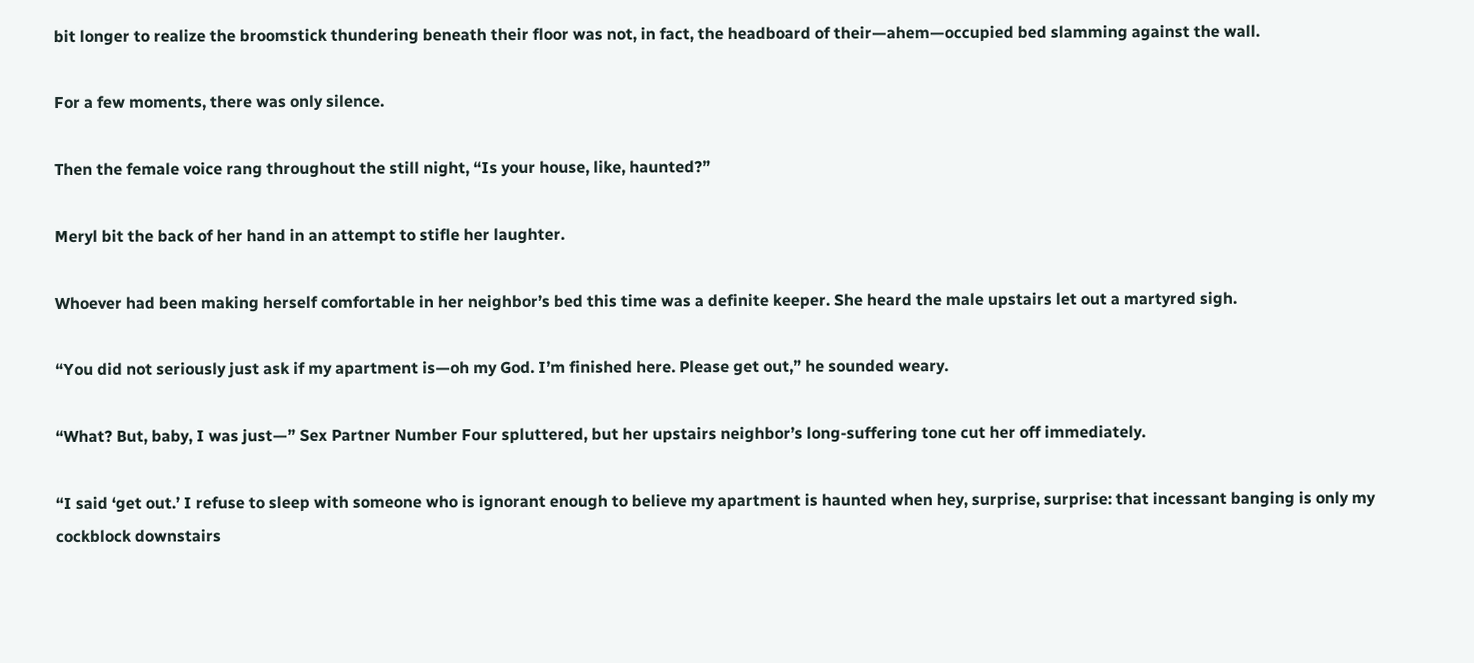bit longer to realize the broomstick thundering beneath their floor was not, in fact, the headboard of their—ahem—occupied bed slamming against the wall.

For a few moments, there was only silence.

Then the female voice rang throughout the still night, “Is your house, like, haunted?”

Meryl bit the back of her hand in an attempt to stifle her laughter.

Whoever had been making herself comfortable in her neighbor’s bed this time was a definite keeper. She heard the male upstairs let out a martyred sigh.

“You did not seriously just ask if my apartment is—oh my God. I’m finished here. Please get out,” he sounded weary.

“What? But, baby, I was just—” Sex Partner Number Four spluttered, but her upstairs neighbor’s long-suffering tone cut her off immediately.

“I said ‘get out.’ I refuse to sleep with someone who is ignorant enough to believe my apartment is haunted when hey, surprise, surprise: that incessant banging is only my cockblock downstairs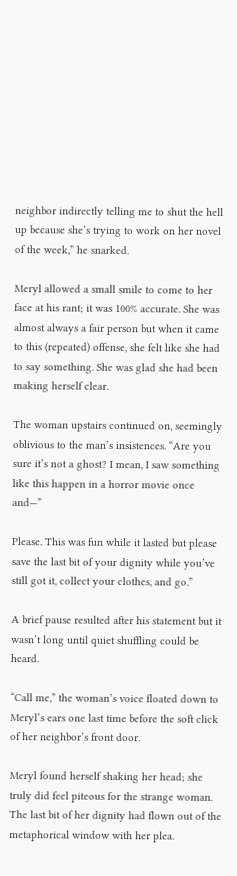neighbor indirectly telling me to shut the hell up because she’s trying to work on her novel of the week,” he snarked.

Meryl allowed a small smile to come to her face at his rant; it was 100% accurate. She was almost always a fair person but when it came to this (repeated) offense, she felt like she had to say something. She was glad she had been making herself clear.

The woman upstairs continued on, seemingly oblivious to the man’s insistences. “Are you sure it’s not a ghost? I mean, I saw something like this happen in a horror movie once and—”

Please. This was fun while it lasted but please save the last bit of your dignity while you’ve still got it, collect your clothes, and go.”

A brief pause resulted after his statement but it wasn’t long until quiet shuffling could be heard.

“Call me,” the woman’s voice floated down to Meryl’s ears one last time before the soft click of her neighbor’s front door.

Meryl found herself shaking her head; she truly did feel piteous for the strange woman. The last bit of her dignity had flown out of the metaphorical window with her plea.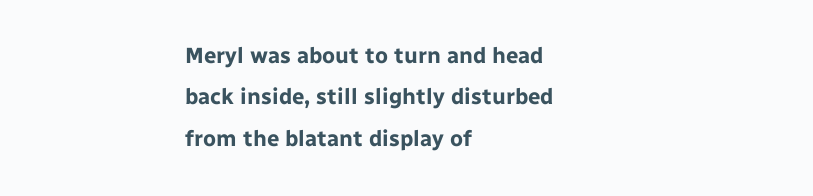Meryl was about to turn and head back inside, still slightly disturbed from the blatant display of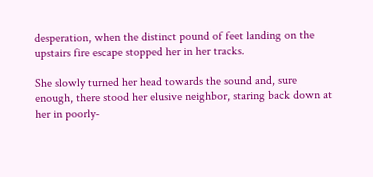desperation, when the distinct pound of feet landing on the upstairs fire escape stopped her in her tracks.

She slowly turned her head towards the sound and, sure enough, there stood her elusive neighbor, staring back down at her in poorly-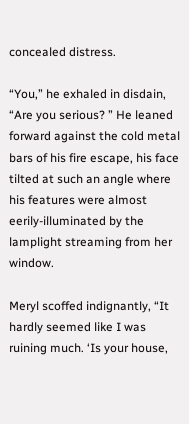concealed distress.

“You,” he exhaled in disdain, “Are you serious? ” He leaned forward against the cold metal bars of his fire escape, his face tilted at such an angle where his features were almost eerily-illuminated by the lamplight streaming from her window.

Meryl scoffed indignantly, “It hardly seemed like I was ruining much. ‘Is your house,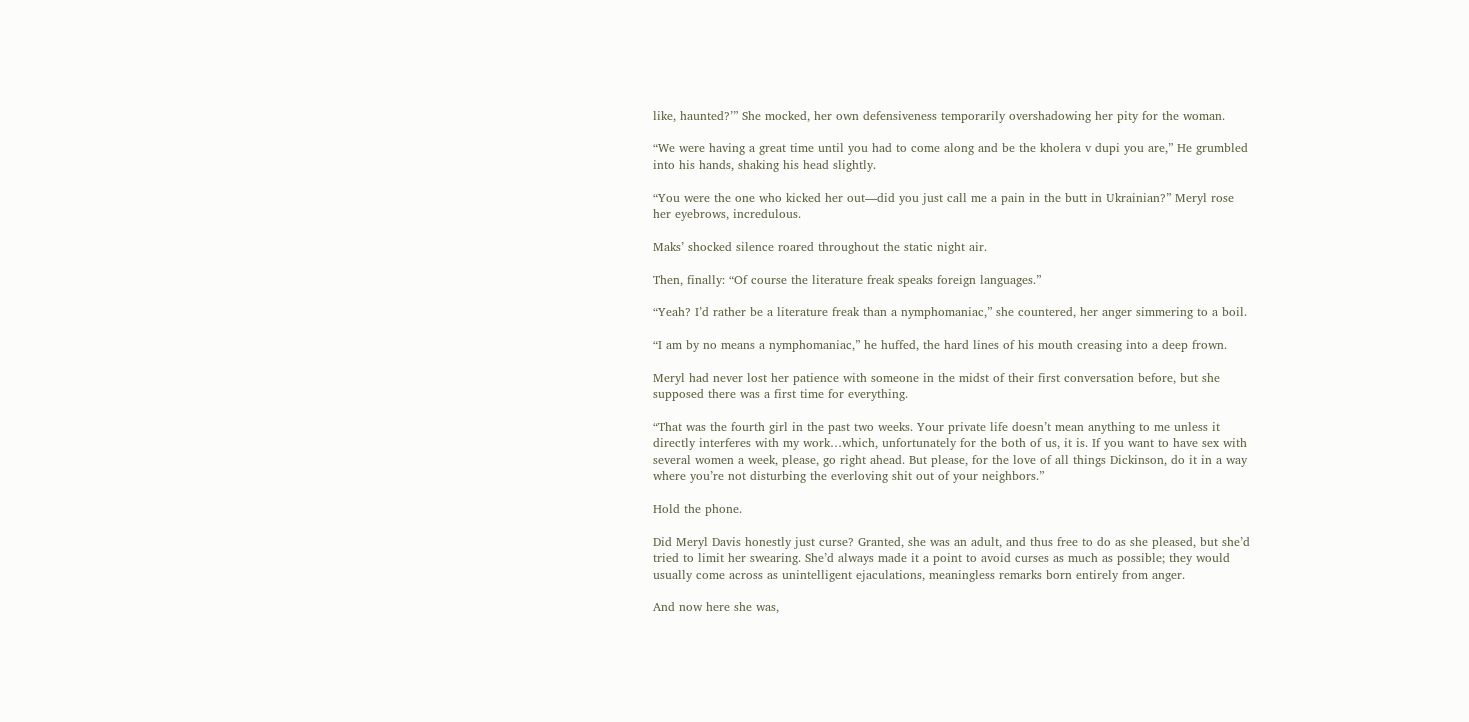like, haunted?’” She mocked, her own defensiveness temporarily overshadowing her pity for the woman.

“We were having a great time until you had to come along and be the kholera v dupi you are,” He grumbled into his hands, shaking his head slightly.

“You were the one who kicked her out—did you just call me a pain in the butt in Ukrainian?” Meryl rose her eyebrows, incredulous.

Maks’ shocked silence roared throughout the static night air.

Then, finally: “Of course the literature freak speaks foreign languages.”

“Yeah? I’d rather be a literature freak than a nymphomaniac,” she countered, her anger simmering to a boil.

“I am by no means a nymphomaniac,” he huffed, the hard lines of his mouth creasing into a deep frown.

Meryl had never lost her patience with someone in the midst of their first conversation before, but she supposed there was a first time for everything.

“That was the fourth girl in the past two weeks. Your private life doesn’t mean anything to me unless it directly interferes with my work…which, unfortunately for the both of us, it is. If you want to have sex with several women a week, please, go right ahead. But please, for the love of all things Dickinson, do it in a way where you’re not disturbing the everloving shit out of your neighbors.”

Hold the phone.

Did Meryl Davis honestly just curse? Granted, she was an adult, and thus free to do as she pleased, but she’d tried to limit her swearing. She’d always made it a point to avoid curses as much as possible; they would usually come across as unintelligent ejaculations, meaningless remarks born entirely from anger.

And now here she was,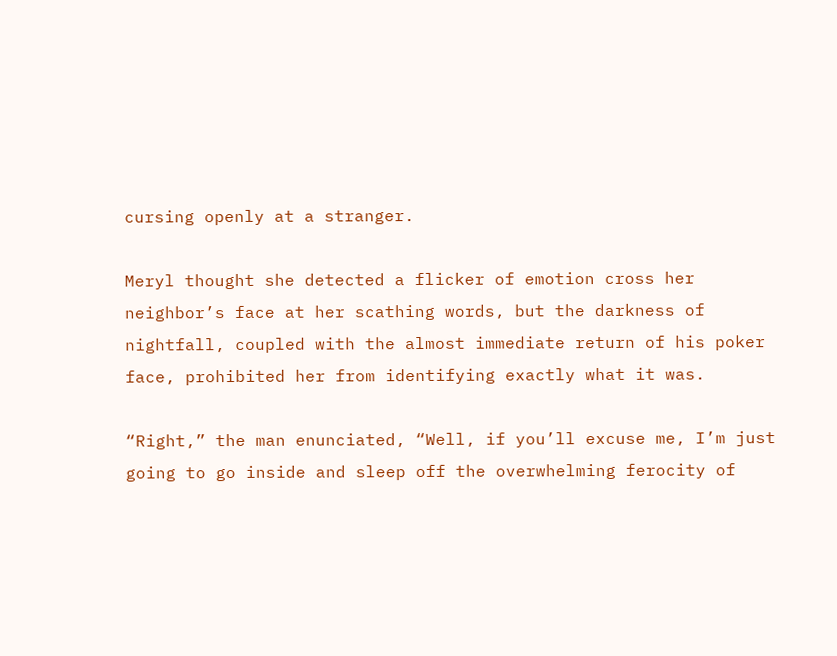cursing openly at a stranger.

Meryl thought she detected a flicker of emotion cross her neighbor’s face at her scathing words, but the darkness of nightfall, coupled with the almost immediate return of his poker face, prohibited her from identifying exactly what it was.

“Right,” the man enunciated, “Well, if you’ll excuse me, I’m just going to go inside and sleep off the overwhelming ferocity of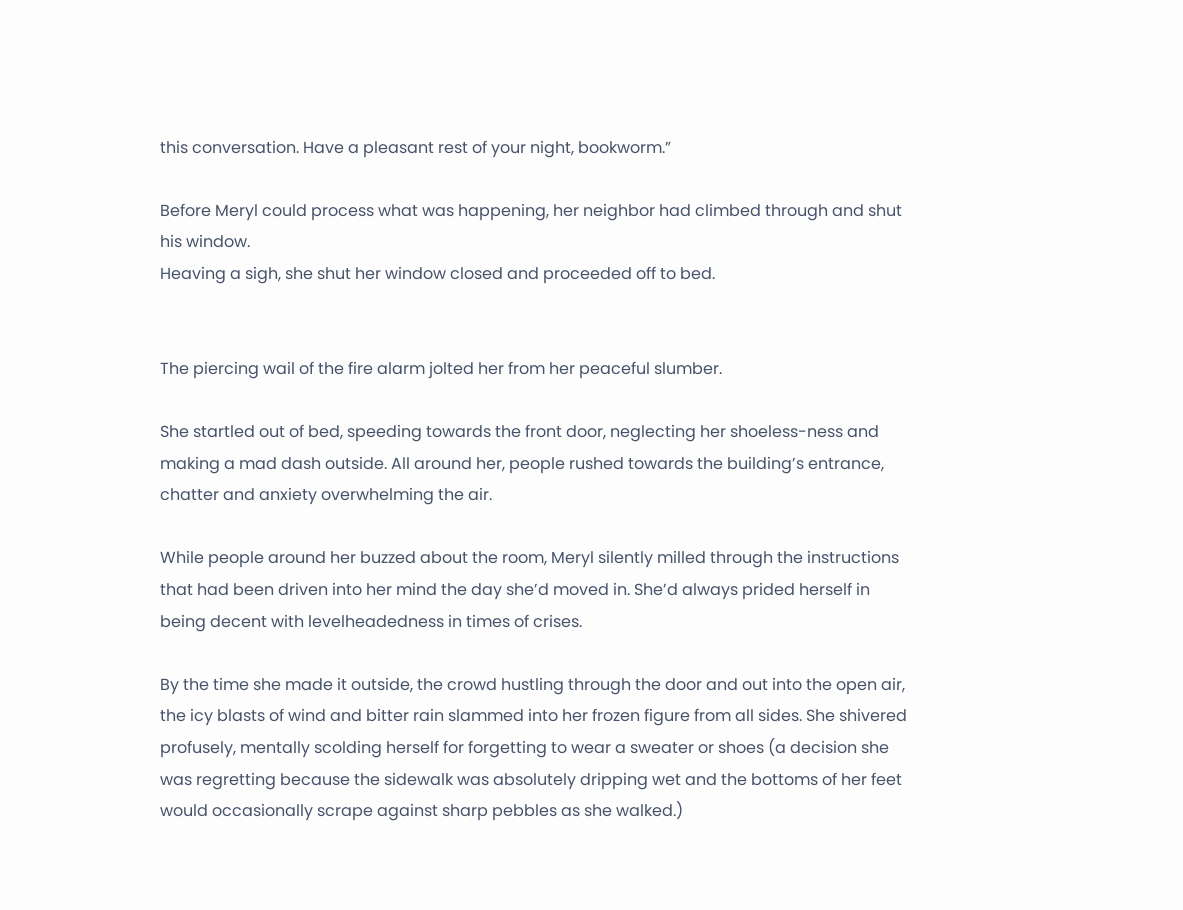this conversation. Have a pleasant rest of your night, bookworm.”

Before Meryl could process what was happening, her neighbor had climbed through and shut his window.
Heaving a sigh, she shut her window closed and proceeded off to bed.


The piercing wail of the fire alarm jolted her from her peaceful slumber.

She startled out of bed, speeding towards the front door, neglecting her shoeless-ness and making a mad dash outside. All around her, people rushed towards the building’s entrance, chatter and anxiety overwhelming the air.

While people around her buzzed about the room, Meryl silently milled through the instructions that had been driven into her mind the day she’d moved in. She’d always prided herself in being decent with levelheadedness in times of crises.

By the time she made it outside, the crowd hustling through the door and out into the open air, the icy blasts of wind and bitter rain slammed into her frozen figure from all sides. She shivered profusely, mentally scolding herself for forgetting to wear a sweater or shoes (a decision she was regretting because the sidewalk was absolutely dripping wet and the bottoms of her feet would occasionally scrape against sharp pebbles as she walked.)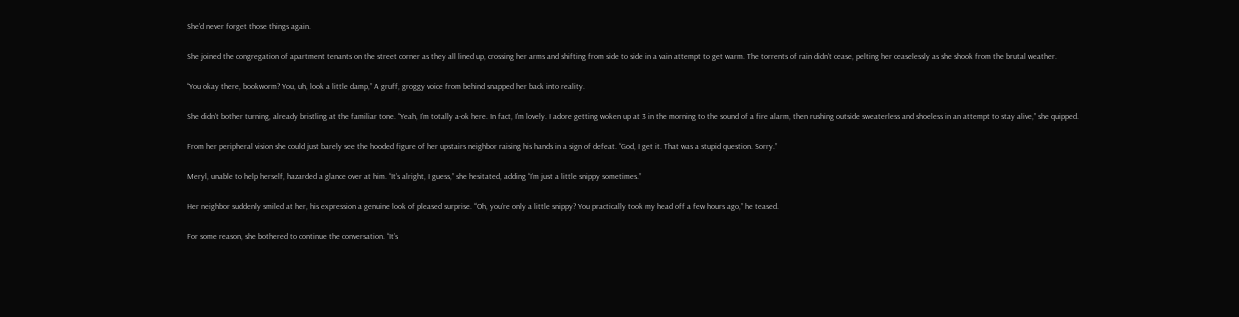She’d never forget those things again.

She joined the congregation of apartment tenants on the street corner as they all lined up, crossing her arms and shifting from side to side in a vain attempt to get warm. The torrents of rain didn’t cease, pelting her ceaselessly as she shook from the brutal weather.

“You okay there, bookworm? You, uh, look a little damp,” A gruff, groggy voice from behind snapped her back into reality.

She didn’t bother turning, already bristling at the familiar tone. “Yeah, I’m totally a-ok here. In fact, I’m lovely. I adore getting woken up at 3 in the morning to the sound of a fire alarm, then rushing outside sweaterless and shoeless in an attempt to stay alive,” she quipped.

From her peripheral vision she could just barely see the hooded figure of her upstairs neighbor raising his hands in a sign of defeat. “God, I get it. That was a stupid question. Sorry.”

Meryl, unable to help herself, hazarded a glance over at him. “It’s alright, I guess,” she hesitated, adding “I’m just a little snippy sometimes.”

Her neighbor suddenly smiled at her, his expression a genuine look of pleased surprise. “‘Oh, you’re only a little snippy? You practically took my head off a few hours ago,” he teased.

For some reason, she bothered to continue the conversation. “It’s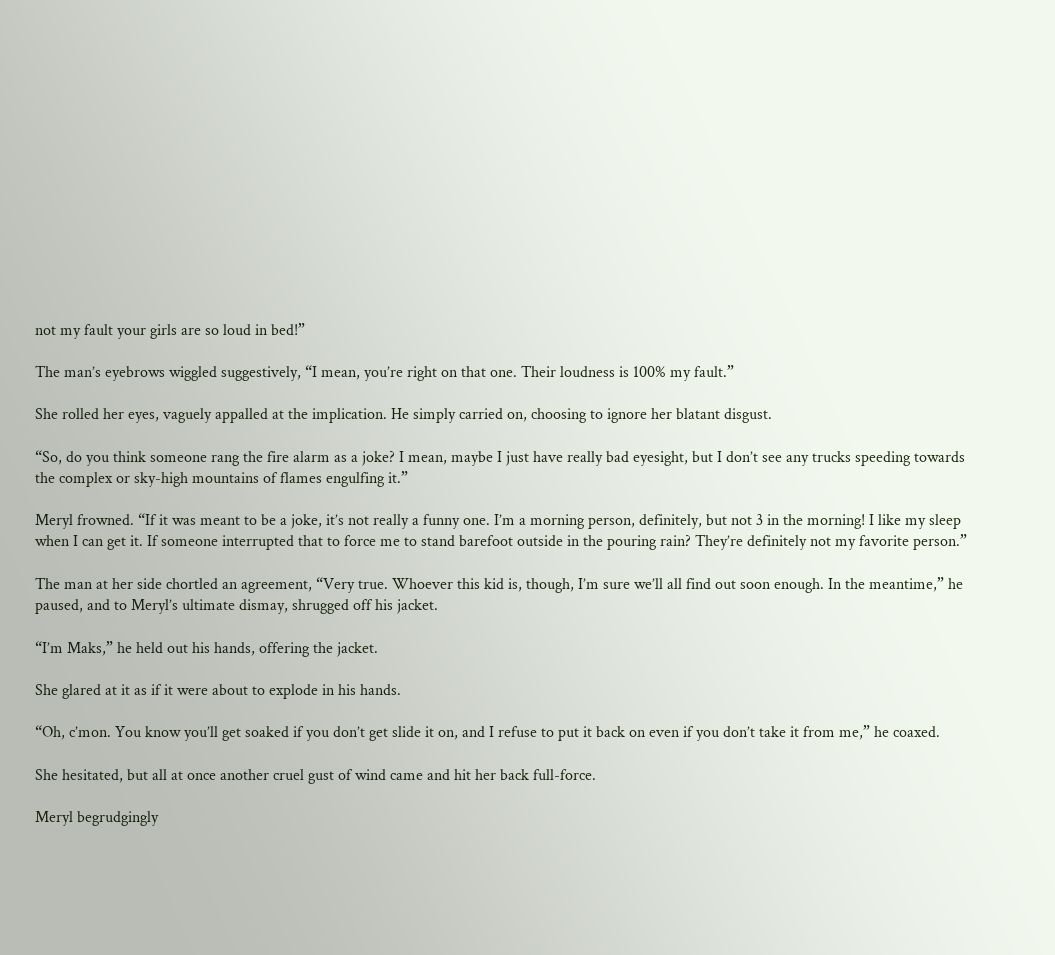not my fault your girls are so loud in bed!”

The man’s eyebrows wiggled suggestively, “I mean, you’re right on that one. Their loudness is 100% my fault.”

She rolled her eyes, vaguely appalled at the implication. He simply carried on, choosing to ignore her blatant disgust.

“So, do you think someone rang the fire alarm as a joke? I mean, maybe I just have really bad eyesight, but I don’t see any trucks speeding towards the complex or sky-high mountains of flames engulfing it.”

Meryl frowned. “If it was meant to be a joke, it’s not really a funny one. I’m a morning person, definitely, but not 3 in the morning! I like my sleep when I can get it. If someone interrupted that to force me to stand barefoot outside in the pouring rain? They’re definitely not my favorite person.”

The man at her side chortled an agreement, “Very true. Whoever this kid is, though, I’m sure we’ll all find out soon enough. In the meantime,” he paused, and to Meryl’s ultimate dismay, shrugged off his jacket.

“I’m Maks,” he held out his hands, offering the jacket.

She glared at it as if it were about to explode in his hands.

“Oh, c’mon. You know you’ll get soaked if you don’t get slide it on, and I refuse to put it back on even if you don’t take it from me,” he coaxed.

She hesitated, but all at once another cruel gust of wind came and hit her back full-force.

Meryl begrudgingly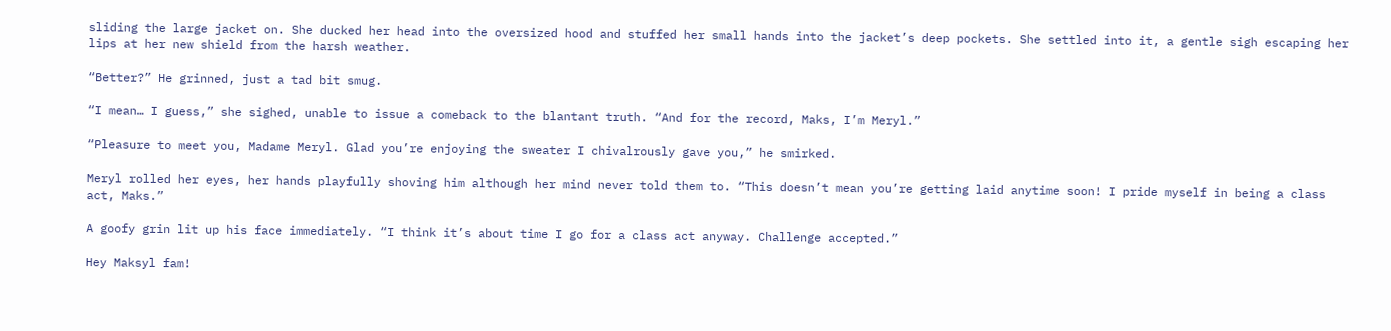sliding the large jacket on. She ducked her head into the oversized hood and stuffed her small hands into the jacket’s deep pockets. She settled into it, a gentle sigh escaping her lips at her new shield from the harsh weather.

“Better?” He grinned, just a tad bit smug.

“I mean… I guess,” she sighed, unable to issue a comeback to the blantant truth. “And for the record, Maks, I’m Meryl.”

“Pleasure to meet you, Madame Meryl. Glad you’re enjoying the sweater I chivalrously gave you,” he smirked.

Meryl rolled her eyes, her hands playfully shoving him although her mind never told them to. “This doesn’t mean you’re getting laid anytime soon! I pride myself in being a class act, Maks.”

A goofy grin lit up his face immediately. “I think it’s about time I go for a class act anyway. Challenge accepted.”

Hey Maksyl fam!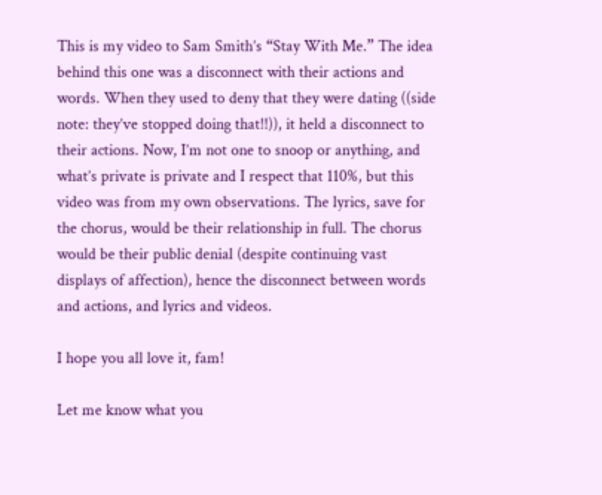This is my video to Sam Smith’s “Stay With Me.” The idea behind this one was a disconnect with their actions and words. When they used to deny that they were dating ((side note: they’ve stopped doing that!!)), it held a disconnect to their actions. Now, I’m not one to snoop or anything, and what’s private is private and I respect that 110%, but this video was from my own observations. The lyrics, save for the chorus, would be their relationship in full. The chorus would be their public denial (despite continuing vast displays of affection), hence the disconnect between words and actions, and lyrics and videos.

I hope you all love it, fam!

Let me know what you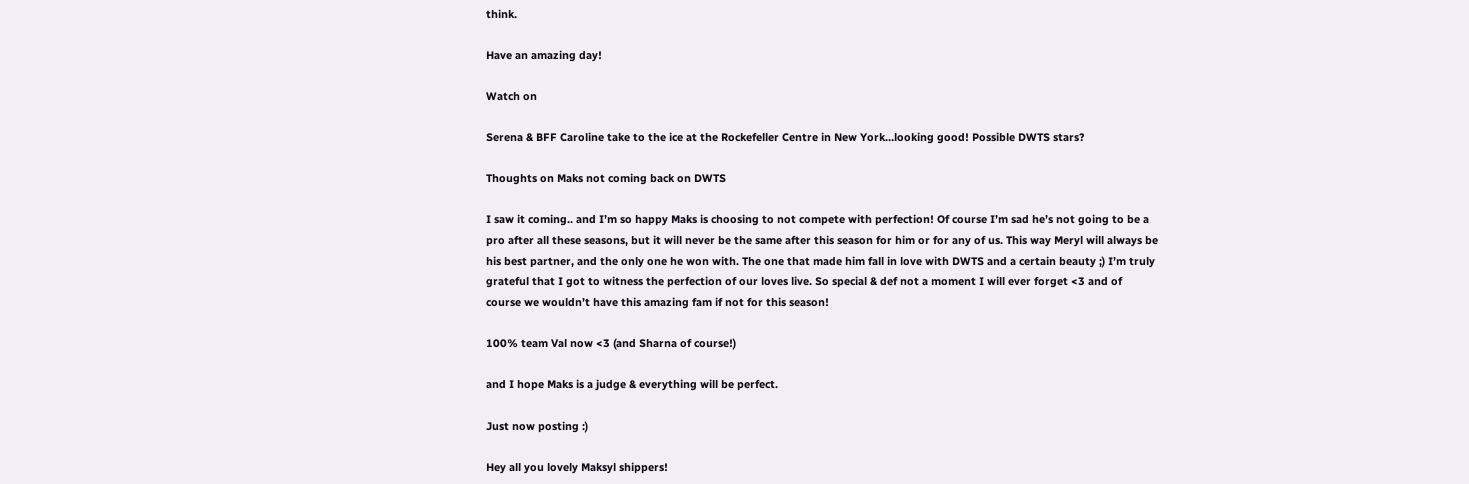think.

Have an amazing day!

Watch on

Serena & BFF Caroline take to the ice at the Rockefeller Centre in New York…looking good! Possible DWTS stars?

Thoughts on Maks not coming back on DWTS

I saw it coming.. and I’m so happy Maks is choosing to not compete with perfection! Of course I’m sad he’s not going to be a pro after all these seasons, but it will never be the same after this season for him or for any of us. This way Meryl will always be his best partner, and the only one he won with. The one that made him fall in love with DWTS and a certain beauty ;) I’m truly grateful that I got to witness the perfection of our loves live. So special & def not a moment I will ever forget <3 and of course we wouldn’t have this amazing fam if not for this season!

100% team Val now <3 (and Sharna of course!)

and I hope Maks is a judge & everything will be perfect.

Just now posting :)

Hey all you lovely Maksyl shippers!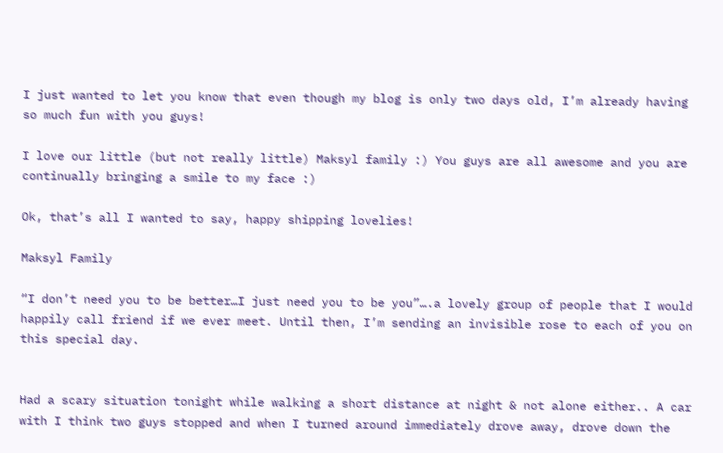I just wanted to let you know that even though my blog is only two days old, I’m already having so much fun with you guys!

I love our little (but not really little) Maksyl family :) You guys are all awesome and you are continually bringing a smile to my face :)

Ok, that’s all I wanted to say, happy shipping lovelies!

Maksyl Family

“I don’t need you to be better…I just need you to be you”….a lovely group of people that I would happily call friend if we ever meet. Until then, I’m sending an invisible rose to each of you on this special day.


Had a scary situation tonight while walking a short distance at night & not alone either.. A car with I think two guys stopped and when I turned around immediately drove away, drove down the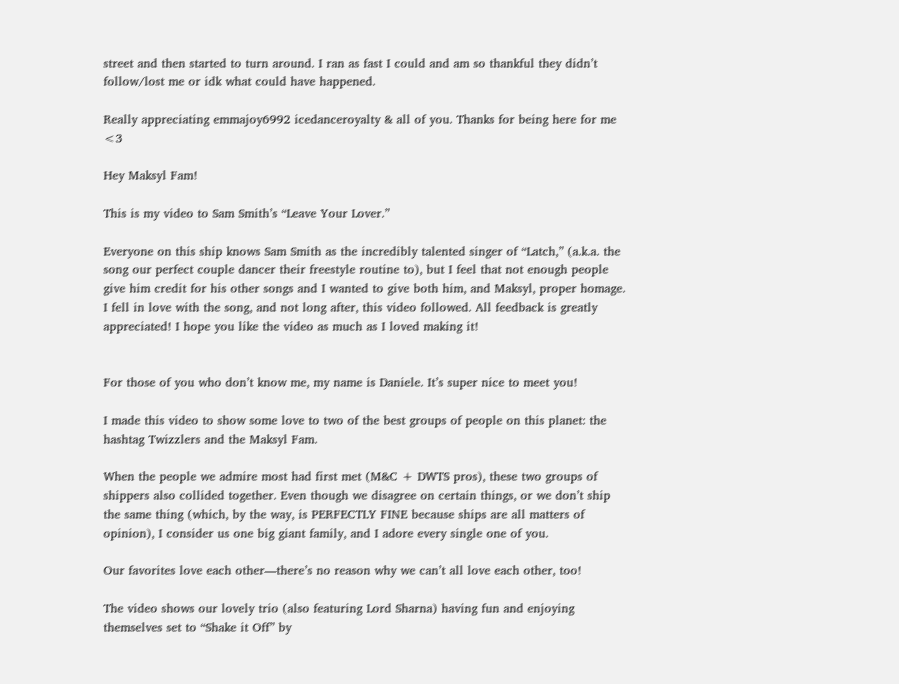street and then started to turn around. I ran as fast I could and am so thankful they didn’t follow/lost me or idk what could have happened.

Really appreciating emmajoy6992 icedanceroyalty & all of you. Thanks for being here for me <3

Hey Maksyl Fam!

This is my video to Sam Smith’s “Leave Your Lover.”

Everyone on this ship knows Sam Smith as the incredibly talented singer of “Latch,” (a.k.a. the song our perfect couple dancer their freestyle routine to), but I feel that not enough people give him credit for his other songs and I wanted to give both him, and Maksyl, proper homage. I fell in love with the song, and not long after, this video followed. All feedback is greatly appreciated! I hope you like the video as much as I loved making it!


For those of you who don’t know me, my name is Daniele. It’s super nice to meet you!

I made this video to show some love to two of the best groups of people on this planet: the hashtag Twizzlers and the Maksyl Fam.

When the people we admire most had first met (M&C + DWTS pros), these two groups of shippers also collided together. Even though we disagree on certain things, or we don’t ship the same thing (which, by the way, is PERFECTLY FINE because ships are all matters of opinion), I consider us one big giant family, and I adore every single one of you.

Our favorites love each other—there’s no reason why we can’t all love each other, too!

The video shows our lovely trio (also featuring Lord Sharna) having fun and enjoying themselves set to “Shake it Off” by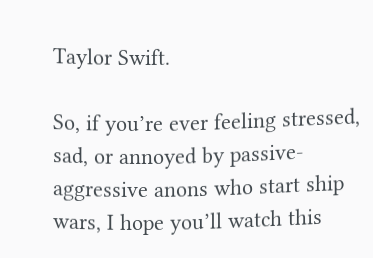Taylor Swift.

So, if you’re ever feeling stressed, sad, or annoyed by passive-aggressive anons who start ship wars, I hope you’ll watch this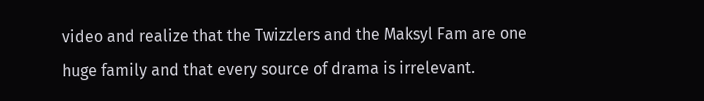video and realize that the Twizzlers and the Maksyl Fam are one huge family and that every source of drama is irrelevant.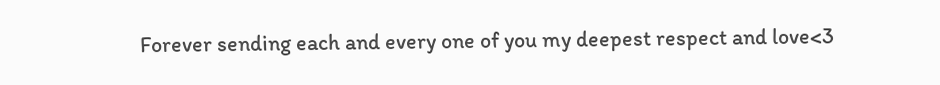Forever sending each and every one of you my deepest respect and love<3